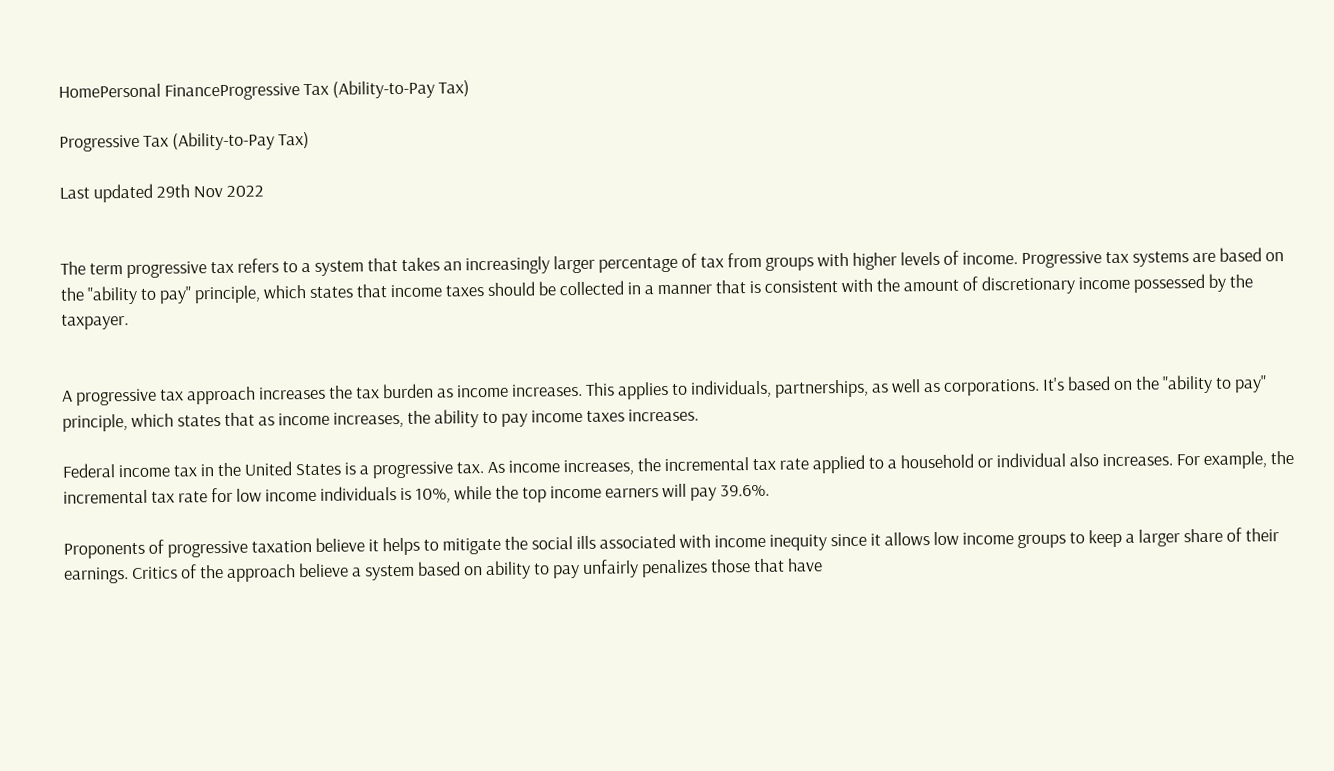HomePersonal FinanceProgressive Tax (Ability-to-Pay Tax)

Progressive Tax (Ability-to-Pay Tax)

Last updated 29th Nov 2022


The term progressive tax refers to a system that takes an increasingly larger percentage of tax from groups with higher levels of income. Progressive tax systems are based on the "ability to pay" principle, which states that income taxes should be collected in a manner that is consistent with the amount of discretionary income possessed by the taxpayer.


A progressive tax approach increases the tax burden as income increases. This applies to individuals, partnerships, as well as corporations. It's based on the "ability to pay" principle, which states that as income increases, the ability to pay income taxes increases.

Federal income tax in the United States is a progressive tax. As income increases, the incremental tax rate applied to a household or individual also increases. For example, the incremental tax rate for low income individuals is 10%, while the top income earners will pay 39.6%.

Proponents of progressive taxation believe it helps to mitigate the social ills associated with income inequity since it allows low income groups to keep a larger share of their earnings. Critics of the approach believe a system based on ability to pay unfairly penalizes those that have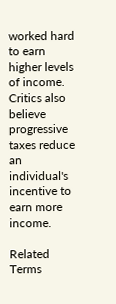worked hard to earn higher levels of income. Critics also believe progressive taxes reduce an individual's incentive to earn more income.

Related Terms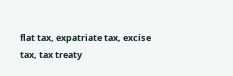flat tax, expatriate tax, excise tax, tax treaty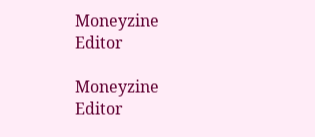Moneyzine Editor

Moneyzine Editor